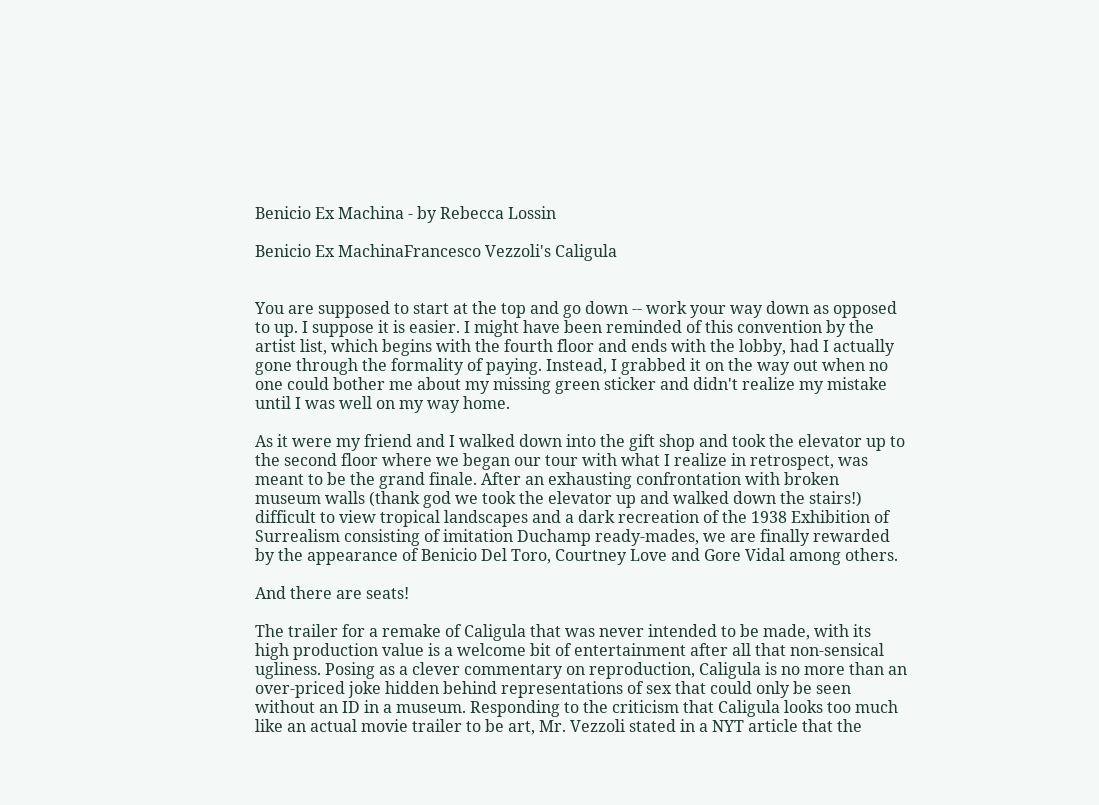Benicio Ex Machina - by Rebecca Lossin

Benicio Ex MachinaFrancesco Vezzoli's Caligula


You are supposed to start at the top and go down -- work your way down as opposed to up. I suppose it is easier. I might have been reminded of this convention by the artist list, which begins with the fourth floor and ends with the lobby, had I actually gone through the formality of paying. Instead, I grabbed it on the way out when no one could bother me about my missing green sticker and didn't realize my mistake until I was well on my way home.

As it were my friend and I walked down into the gift shop and took the elevator up to the second floor where we began our tour with what I realize in retrospect, was meant to be the grand finale. After an exhausting confrontation with broken museum walls (thank god we took the elevator up and walked down the stairs!) difficult to view tropical landscapes and a dark recreation of the 1938 Exhibition of Surrealism consisting of imitation Duchamp ready-mades, we are finally rewarded by the appearance of Benicio Del Toro, Courtney Love and Gore Vidal among others.

And there are seats!

The trailer for a remake of Caligula that was never intended to be made, with its high production value is a welcome bit of entertainment after all that non-sensical ugliness. Posing as a clever commentary on reproduction, Caligula is no more than an over-priced joke hidden behind representations of sex that could only be seen without an ID in a museum. Responding to the criticism that Caligula looks too much like an actual movie trailer to be art, Mr. Vezzoli stated in a NYT article that the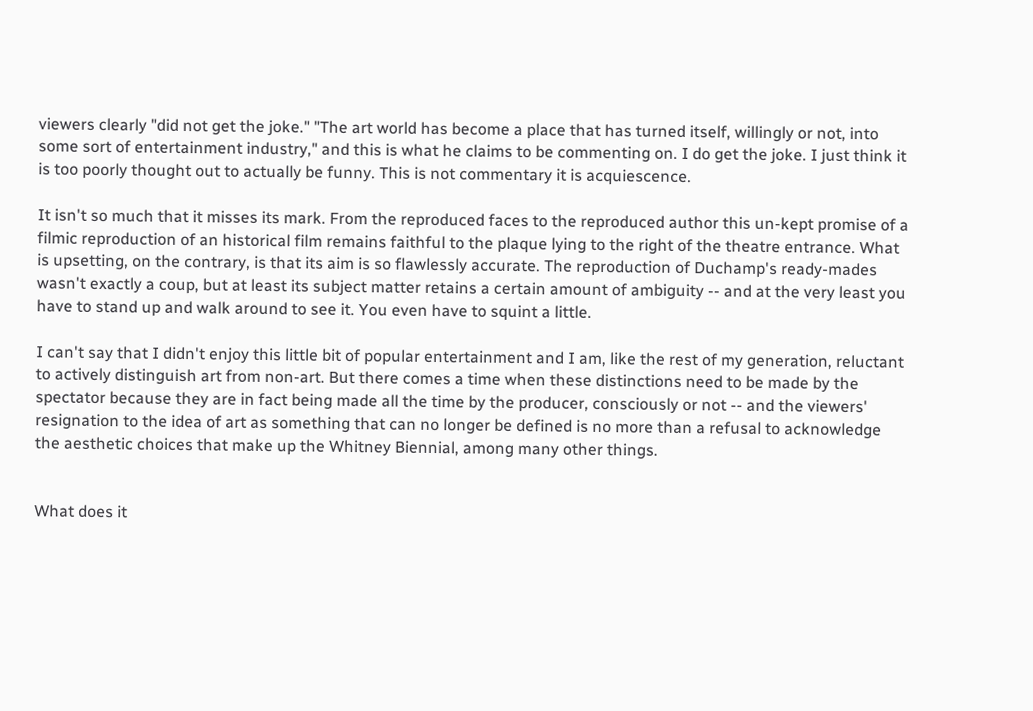viewers clearly "did not get the joke." "The art world has become a place that has turned itself, willingly or not, into some sort of entertainment industry," and this is what he claims to be commenting on. I do get the joke. I just think it is too poorly thought out to actually be funny. This is not commentary it is acquiescence.

It isn't so much that it misses its mark. From the reproduced faces to the reproduced author this un-kept promise of a filmic reproduction of an historical film remains faithful to the plaque lying to the right of the theatre entrance. What is upsetting, on the contrary, is that its aim is so flawlessly accurate. The reproduction of Duchamp's ready-mades wasn't exactly a coup, but at least its subject matter retains a certain amount of ambiguity -- and at the very least you have to stand up and walk around to see it. You even have to squint a little.

I can't say that I didn't enjoy this little bit of popular entertainment and I am, like the rest of my generation, reluctant to actively distinguish art from non-art. But there comes a time when these distinctions need to be made by the spectator because they are in fact being made all the time by the producer, consciously or not -- and the viewers' resignation to the idea of art as something that can no longer be defined is no more than a refusal to acknowledge the aesthetic choices that make up the Whitney Biennial, among many other things.


What does it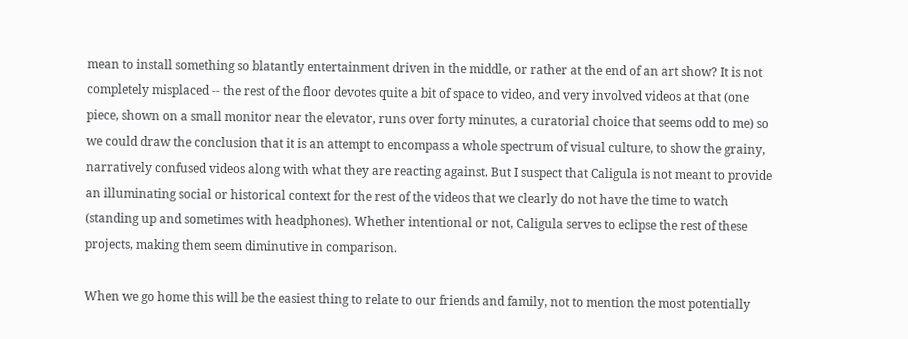mean to install something so blatantly entertainment driven in the middle, or rather at the end of an art show? It is not completely misplaced -- the rest of the floor devotes quite a bit of space to video, and very involved videos at that (one piece, shown on a small monitor near the elevator, runs over forty minutes, a curatorial choice that seems odd to me) so we could draw the conclusion that it is an attempt to encompass a whole spectrum of visual culture, to show the grainy, narratively confused videos along with what they are reacting against. But I suspect that Caligula is not meant to provide an illuminating social or historical context for the rest of the videos that we clearly do not have the time to watch (standing up and sometimes with headphones). Whether intentional or not, Caligula serves to eclipse the rest of these projects, making them seem diminutive in comparison.

When we go home this will be the easiest thing to relate to our friends and family, not to mention the most potentially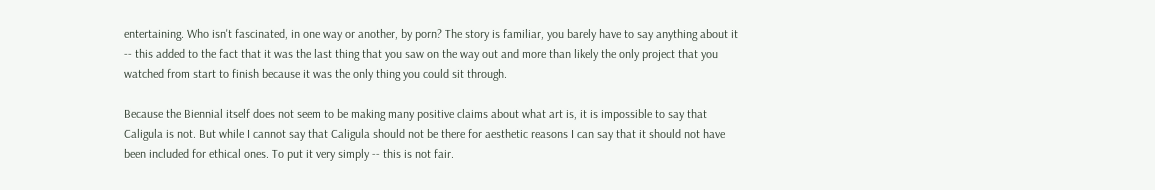entertaining. Who isn't fascinated, in one way or another, by porn? The story is familiar, you barely have to say anything about it -- this added to the fact that it was the last thing that you saw on the way out and more than likely the only project that you watched from start to finish because it was the only thing you could sit through.

Because the Biennial itself does not seem to be making many positive claims about what art is, it is impossible to say that Caligula is not. But while I cannot say that Caligula should not be there for aesthetic reasons I can say that it should not have been included for ethical ones. To put it very simply -- this is not fair.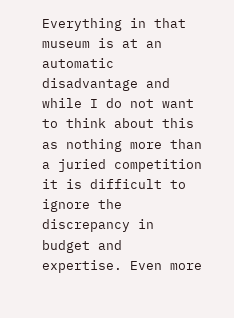Everything in that museum is at an automatic disadvantage and while I do not want to think about this as nothing more than a juried competition it is difficult to ignore the discrepancy in budget and expertise. Even more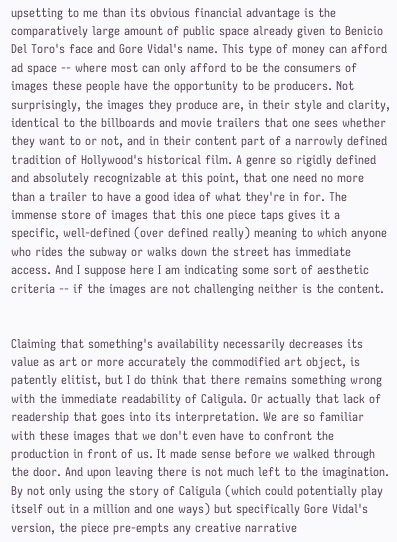upsetting to me than its obvious financial advantage is the comparatively large amount of public space already given to Benicio Del Toro's face and Gore Vidal's name. This type of money can afford ad space -- where most can only afford to be the consumers of images these people have the opportunity to be producers. Not surprisingly, the images they produce are, in their style and clarity, identical to the billboards and movie trailers that one sees whether they want to or not, and in their content part of a narrowly defined tradition of Hollywood's historical film. A genre so rigidly defined and absolutely recognizable at this point, that one need no more than a trailer to have a good idea of what they're in for. The immense store of images that this one piece taps gives it a specific, well-defined (over defined really) meaning to which anyone who rides the subway or walks down the street has immediate access. And I suppose here I am indicating some sort of aesthetic criteria -- if the images are not challenging neither is the content.


Claiming that something's availability necessarily decreases its value as art or more accurately the commodified art object, is patently elitist, but I do think that there remains something wrong with the immediate readability of Caligula. Or actually that lack of readership that goes into its interpretation. We are so familiar with these images that we don't even have to confront the production in front of us. It made sense before we walked through the door. And upon leaving there is not much left to the imagination. By not only using the story of Caligula (which could potentially play itself out in a million and one ways) but specifically Gore Vidal's version, the piece pre-empts any creative narrative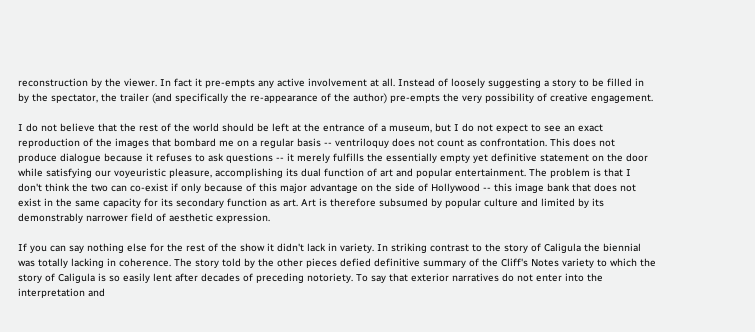reconstruction by the viewer. In fact it pre-empts any active involvement at all. Instead of loosely suggesting a story to be filled in by the spectator, the trailer (and specifically the re-appearance of the author) pre-empts the very possibility of creative engagement.

I do not believe that the rest of the world should be left at the entrance of a museum, but I do not expect to see an exact reproduction of the images that bombard me on a regular basis -- ventriloquy does not count as confrontation. This does not produce dialogue because it refuses to ask questions -- it merely fulfills the essentially empty yet definitive statement on the door while satisfying our voyeuristic pleasure, accomplishing its dual function of art and popular entertainment. The problem is that I don't think the two can co-exist if only because of this major advantage on the side of Hollywood -- this image bank that does not exist in the same capacity for its secondary function as art. Art is therefore subsumed by popular culture and limited by its demonstrably narrower field of aesthetic expression.

If you can say nothing else for the rest of the show it didn't lack in variety. In striking contrast to the story of Caligula the biennial was totally lacking in coherence. The story told by the other pieces defied definitive summary of the Cliff's Notes variety to which the story of Caligula is so easily lent after decades of preceding notoriety. To say that exterior narratives do not enter into the interpretation and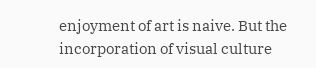enjoyment of art is naive. But the incorporation of visual culture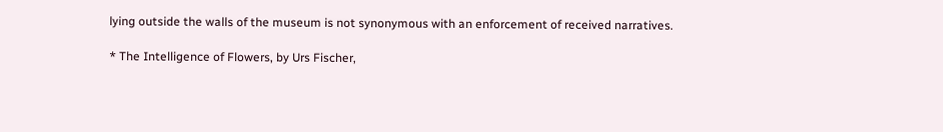lying outside the walls of the museum is not synonymous with an enforcement of received narratives.

* The Intelligence of Flowers, by Urs Fischer,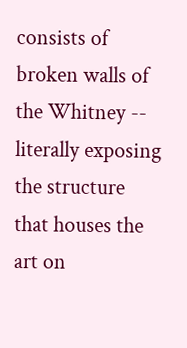consists of broken walls of the Whitney -- literally exposing the structure that houses the art on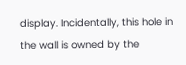display. Incidentally, this hole in the wall is owned by the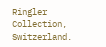Ringler Collection, Switzerland.